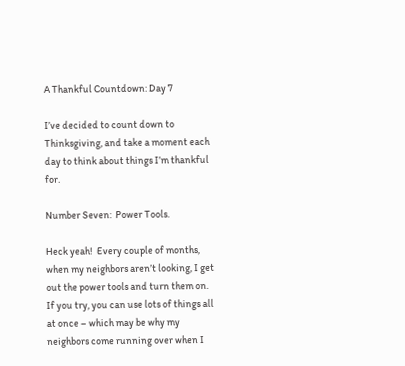A Thankful Countdown: Day 7

I’ve decided to count down to Thinksgiving, and take a moment each day to think about things I’m thankful for.

Number Seven:  Power Tools.

Heck yeah!  Every couple of months, when my neighbors aren’t looking, I get out the power tools and turn them on.  If you try, you can use lots of things all at once – which may be why my neighbors come running over when I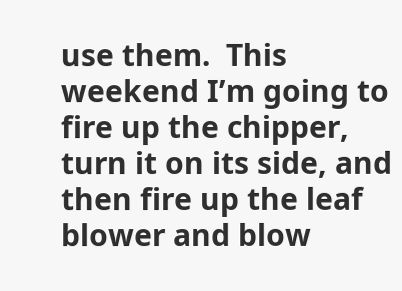use them.  This weekend I’m going to fire up the chipper, turn it on its side, and then fire up the leaf blower and blow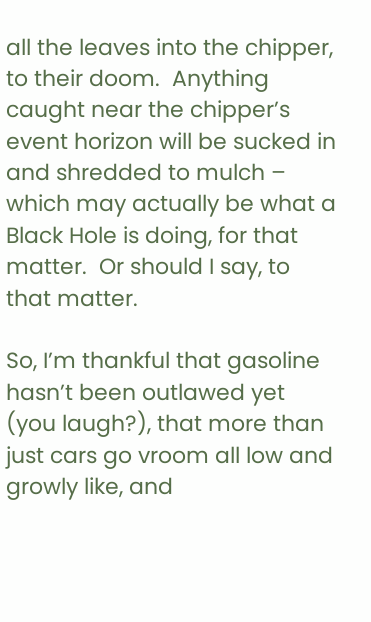all the leaves into the chipper, to their doom.  Anything caught near the chipper’s event horizon will be sucked in and shredded to mulch – which may actually be what a Black Hole is doing, for that matter.  Or should I say, to that matter.

So, I’m thankful that gasoline hasn’t been outlawed yet (you laugh?), that more than just cars go vroom all low and growly like, and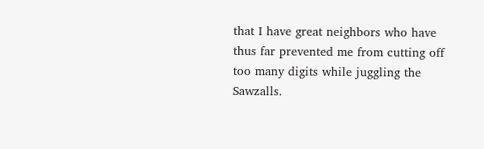that I have great neighbors who have thus far prevented me from cutting off too many digits while juggling the Sawzalls.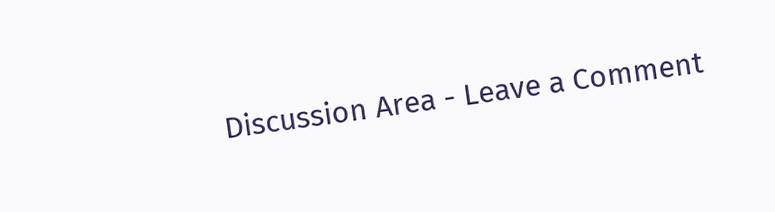Discussion Area - Leave a Comment